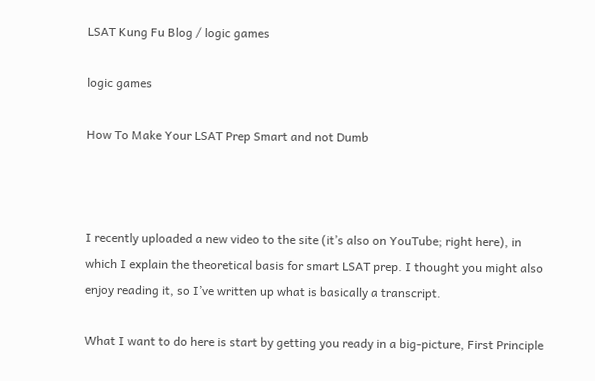LSAT Kung Fu Blog / logic games

logic games

How To Make Your LSAT Prep Smart and not Dumb



I recently uploaded a new video to the site (it’s also on YouTube; right here), in which I explain the theoretical basis for smart LSAT prep. I thought you might also enjoy reading it, so I’ve written up what is basically a transcript.

What I want to do here is start by getting you ready in a big-picture, First Principle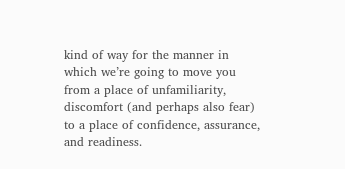kind of way for the manner in which we’re going to move you from a place of unfamiliarity, discomfort (and perhaps also fear) to a place of confidence, assurance, and readiness.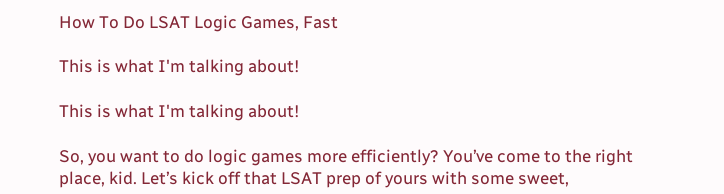How To Do LSAT Logic Games, Fast

This is what I'm talking about!

This is what I'm talking about!

So, you want to do logic games more efficiently? You’ve come to the right place, kid. Let’s kick off that LSAT prep of yours with some sweet,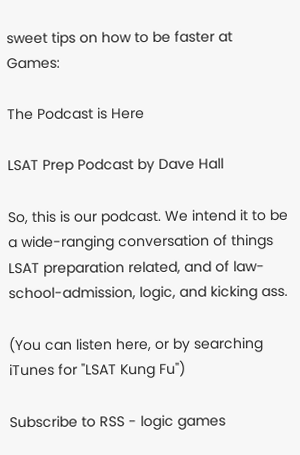sweet tips on how to be faster at Games:

The Podcast is Here

LSAT Prep Podcast by Dave Hall

So, this is our podcast. We intend it to be a wide-ranging conversation of things LSAT preparation related, and of law-school-admission, logic, and kicking ass.

(You can listen here, or by searching iTunes for "LSAT Kung Fu")

Subscribe to RSS - logic games